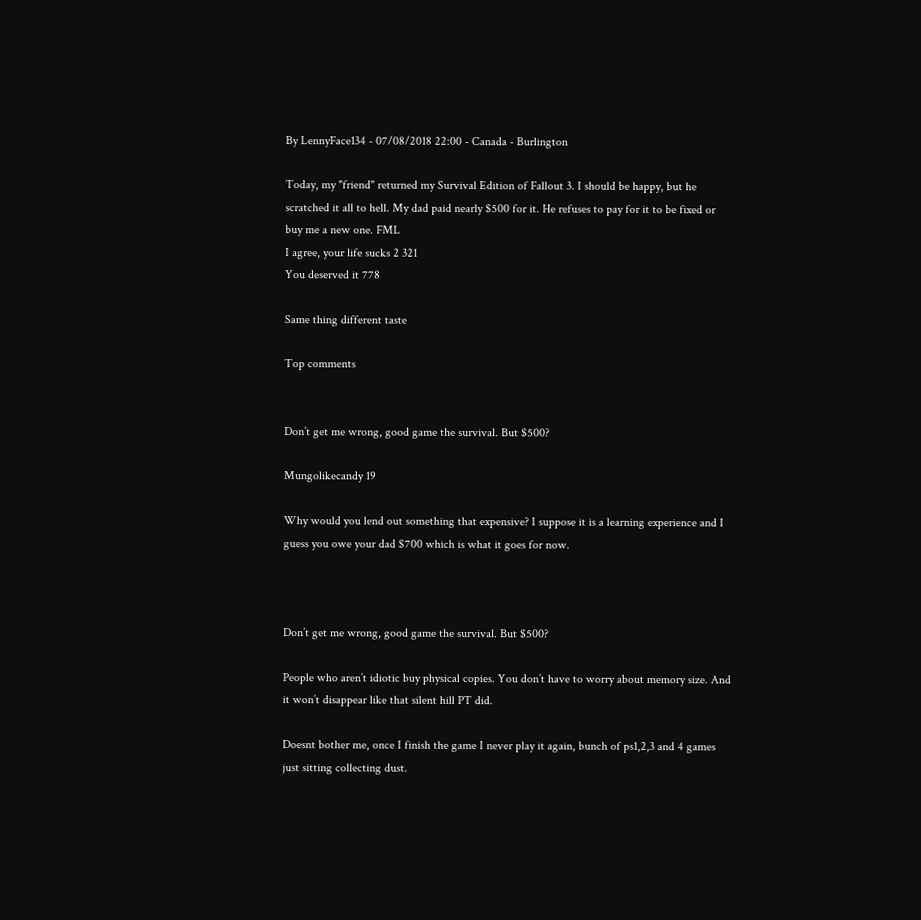By LennyFace134 - 07/08/2018 22:00 - Canada - Burlington

Today, my "friend" returned my Survival Edition of Fallout 3. I should be happy, but he scratched it all to hell. My dad paid nearly $500 for it. He refuses to pay for it to be fixed or buy me a new one. FML
I agree, your life sucks 2 321
You deserved it 778

Same thing different taste

Top comments


Don’t get me wrong, good game the survival. But $500?

Mungolikecandy 19

Why would you lend out something that expensive? I suppose it is a learning experience and I guess you owe your dad $700 which is what it goes for now.



Don’t get me wrong, good game the survival. But $500?

People who aren’t idiotic buy physical copies. You don’t have to worry about memory size. And it won’t disappear like that silent hill PT did.

Doesnt bother me, once I finish the game I never play it again, bunch of ps1,2,3 and 4 games just sitting collecting dust.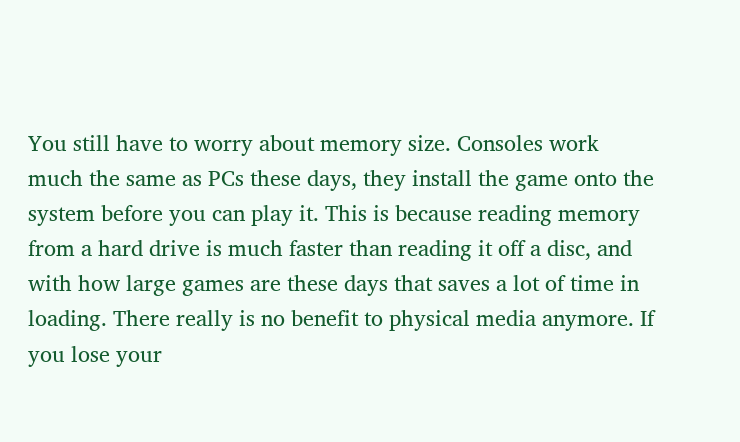You still have to worry about memory size. Consoles work much the same as PCs these days, they install the game onto the system before you can play it. This is because reading memory from a hard drive is much faster than reading it off a disc, and with how large games are these days that saves a lot of time in loading. There really is no benefit to physical media anymore. If you lose your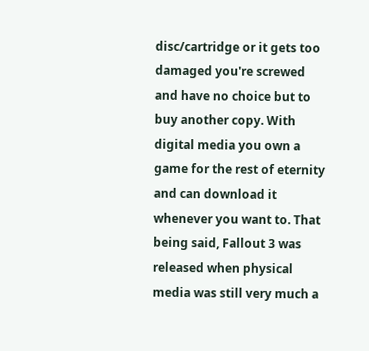disc/cartridge or it gets too damaged you're screwed and have no choice but to buy another copy. With digital media you own a game for the rest of eternity and can download it whenever you want to. That being said, Fallout 3 was released when physical media was still very much a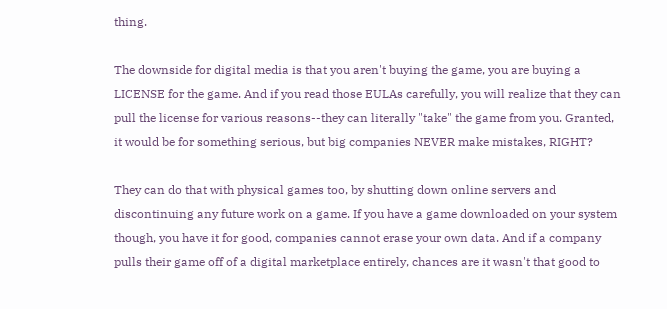thing.

The downside for digital media is that you aren't buying the game, you are buying a LICENSE for the game. And if you read those EULAs carefully, you will realize that they can pull the license for various reasons--they can literally "take" the game from you. Granted, it would be for something serious, but big companies NEVER make mistakes, RIGHT?

They can do that with physical games too, by shutting down online servers and discontinuing any future work on a game. If you have a game downloaded on your system though, you have it for good, companies cannot erase your own data. And if a company pulls their game off of a digital marketplace entirely, chances are it wasn't that good to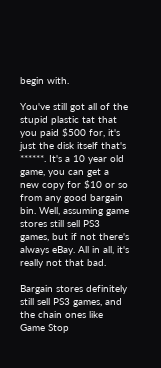begin with.

You've still got all of the stupid plastic tat that you paid $500 for, it's just the disk itself that's ******. It's a 10 year old game, you can get a new copy for $10 or so from any good bargain bin. Well, assuming game stores still sell PS3 games, but if not there's always eBay. All in all, it's really not that bad.

Bargain stores definitely still sell PS3 games, and the chain ones like Game Stop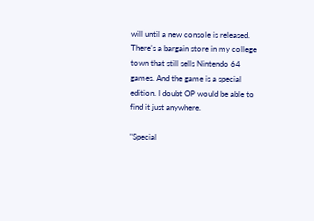will until a new console is released. There’s a bargain store in my college town that still sells Nintendo 64 games. And the game is a special edition. I doubt OP would be able to find it just anywhere.

"Special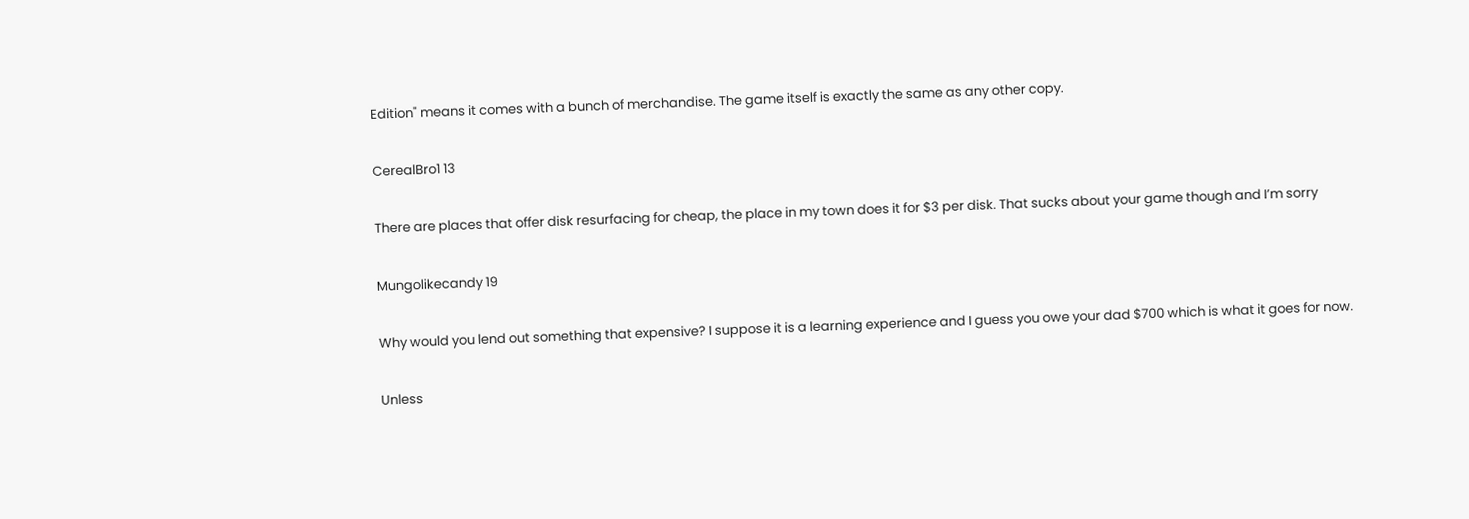Edition" means it comes with a bunch of merchandise. The game itself is exactly the same as any other copy.

CerealBro1 13

There are places that offer disk resurfacing for cheap, the place in my town does it for $3 per disk. That sucks about your game though and I’m sorry

Mungolikecandy 19

Why would you lend out something that expensive? I suppose it is a learning experience and I guess you owe your dad $700 which is what it goes for now.

Unless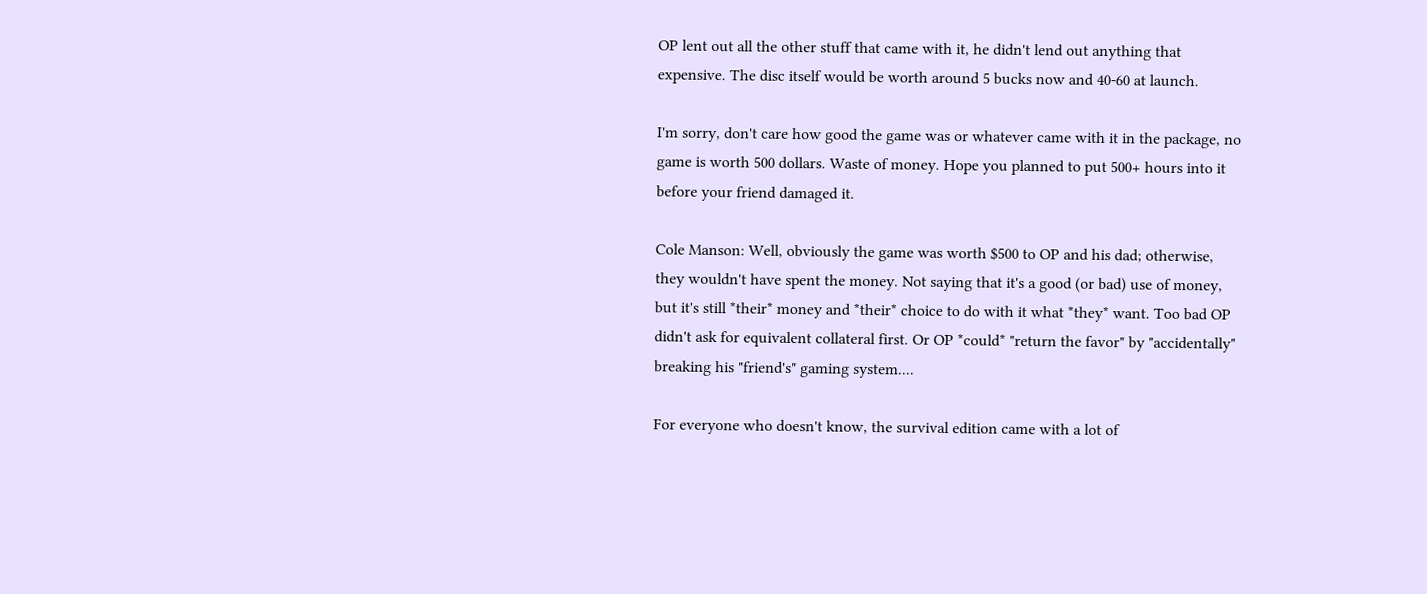OP lent out all the other stuff that came with it, he didn't lend out anything that expensive. The disc itself would be worth around 5 bucks now and 40-60 at launch.

I'm sorry, don't care how good the game was or whatever came with it in the package, no game is worth 500 dollars. Waste of money. Hope you planned to put 500+ hours into it before your friend damaged it.

Cole Manson: Well, obviously the game was worth $500 to OP and his dad; otherwise, they wouldn't have spent the money. Not saying that it's a good (or bad) use of money, but it's still *their* money and *their* choice to do with it what *they* want. Too bad OP didn't ask for equivalent collateral first. Or OP *could* "return the favor" by "accidentally" breaking his "friend's" gaming system....

For everyone who doesn't know, the survival edition came with a lot of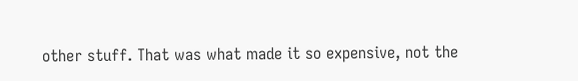other stuff. That was what made it so expensive, not the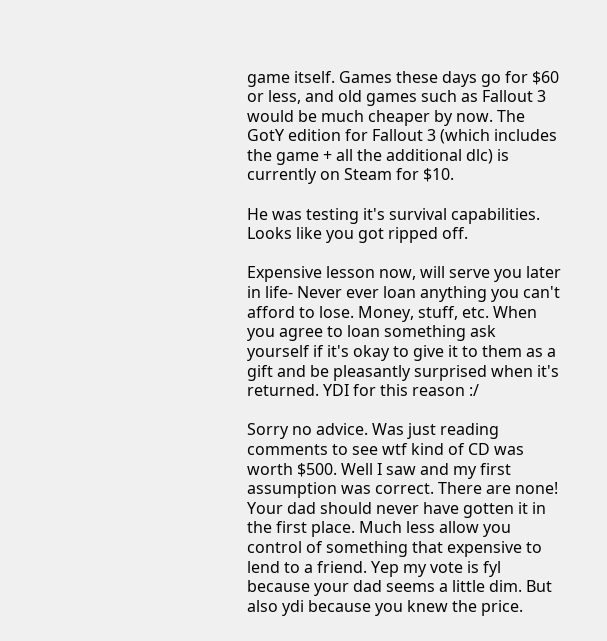game itself. Games these days go for $60 or less, and old games such as Fallout 3 would be much cheaper by now. The GotY edition for Fallout 3 (which includes the game + all the additional dlc) is currently on Steam for $10.

He was testing it's survival capabilities. Looks like you got ripped off.

Expensive lesson now, will serve you later in life- Never ever loan anything you can't afford to lose. Money, stuff, etc. When you agree to loan something ask yourself if it's okay to give it to them as a gift and be pleasantly surprised when it's returned. YDI for this reason :/

Sorry no advice. Was just reading comments to see wtf kind of CD was worth $500. Well I saw and my first assumption was correct. There are none! Your dad should never have gotten it in the first place. Much less allow you control of something that expensive to lend to a friend. Yep my vote is fyl because your dad seems a little dim. But also ydi because you knew the price.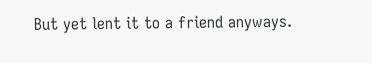But yet lent it to a friend anyways.